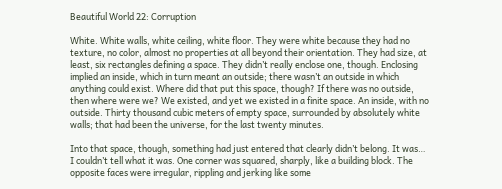Beautiful World 22: Corruption

White. White walls, white ceiling, white floor. They were white because they had no texture, no color, almost no properties at all beyond their orientation. They had size, at least, six rectangles defining a space. They didn’t really enclose one, though. Enclosing implied an inside, which in turn meant an outside; there wasn’t an outside in which anything could exist. Where did that put this space, though? If there was no outside, then where were we? We existed, and yet we existed in a finite space. An inside, with no outside. Thirty thousand cubic meters of empty space, surrounded by absolutely white walls; that had been the universe, for the last twenty minutes.

Into that space, though, something had just entered that clearly didn’t belong. It was… I couldn’t tell what it was. One corner was squared, sharply, like a building block. The opposite faces were irregular, rippling and jerking like some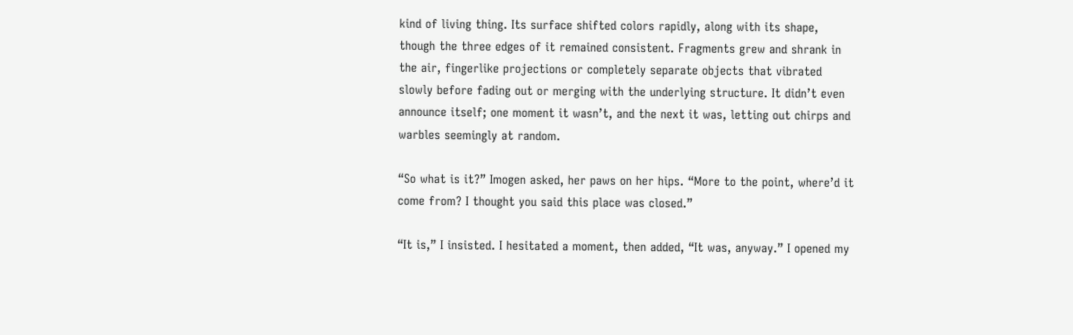kind of living thing. Its surface shifted colors rapidly, along with its shape, though the three edges of it remained consistent. Fragments grew and shrank in the air, fingerlike projections or completely separate objects that vibrated slowly before fading out or merging with the underlying structure. It didn’t even announce itself; one moment it wasn’t, and the next it was, letting out chirps and warbles seemingly at random.

“So what is it?” Imogen asked, her paws on her hips. “More to the point, where’d it come from? I thought you said this place was closed.”

“It is,” I insisted. I hesitated a moment, then added, “It was, anyway.” I opened my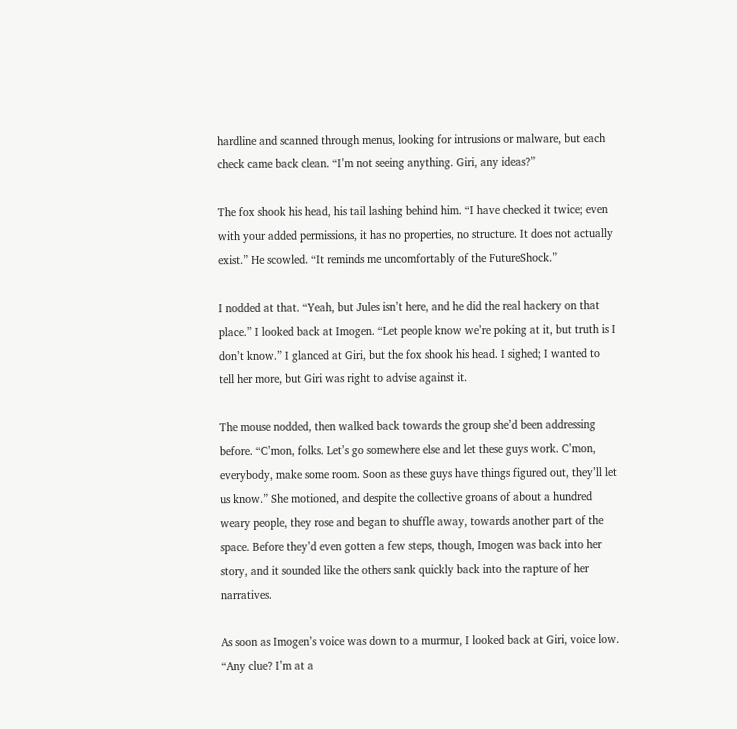hardline and scanned through menus, looking for intrusions or malware, but each check came back clean. “I’m not seeing anything. Giri, any ideas?”

The fox shook his head, his tail lashing behind him. “I have checked it twice; even with your added permissions, it has no properties, no structure. It does not actually exist.” He scowled. “It reminds me uncomfortably of the FutureShock.”

I nodded at that. “Yeah, but Jules isn’t here, and he did the real hackery on that place.” I looked back at Imogen. “Let people know we’re poking at it, but truth is I don’t know.” I glanced at Giri, but the fox shook his head. I sighed; I wanted to tell her more, but Giri was right to advise against it.

The mouse nodded, then walked back towards the group she’d been addressing before. “C’mon, folks. Let’s go somewhere else and let these guys work. C’mon, everybody, make some room. Soon as these guys have things figured out, they’ll let us know.” She motioned, and despite the collective groans of about a hundred weary people, they rose and began to shuffle away, towards another part of the space. Before they’d even gotten a few steps, though, Imogen was back into her story, and it sounded like the others sank quickly back into the rapture of her narratives.

As soon as Imogen’s voice was down to a murmur, I looked back at Giri, voice low. “Any clue? I’m at a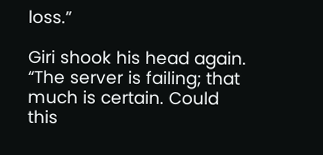loss.”

Giri shook his head again. “The server is failing; that much is certain. Could this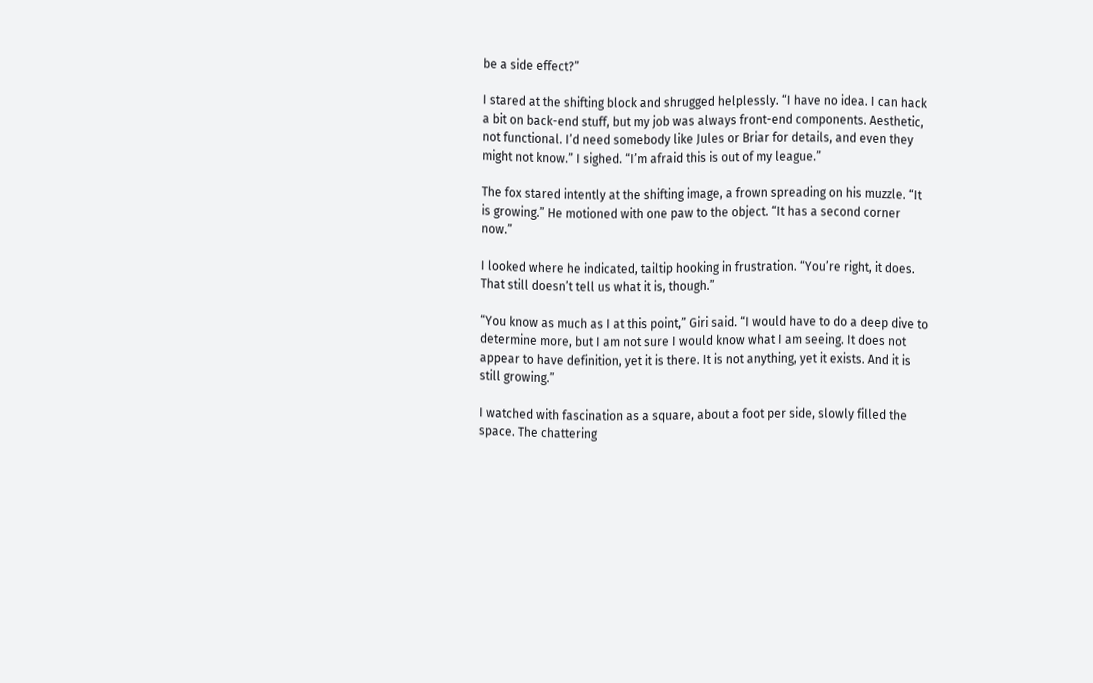be a side effect?”

I stared at the shifting block and shrugged helplessly. “I have no idea. I can hack a bit on back-end stuff, but my job was always front-end components. Aesthetic, not functional. I’d need somebody like Jules or Briar for details, and even they might not know.” I sighed. “I’m afraid this is out of my league.”

The fox stared intently at the shifting image, a frown spreading on his muzzle. “It is growing.” He motioned with one paw to the object. “It has a second corner now.”

I looked where he indicated, tailtip hooking in frustration. “You’re right, it does. That still doesn’t tell us what it is, though.”

“You know as much as I at this point,” Giri said. “I would have to do a deep dive to determine more, but I am not sure I would know what I am seeing. It does not appear to have definition, yet it is there. It is not anything, yet it exists. And it is still growing.”

I watched with fascination as a square, about a foot per side, slowly filled the space. The chattering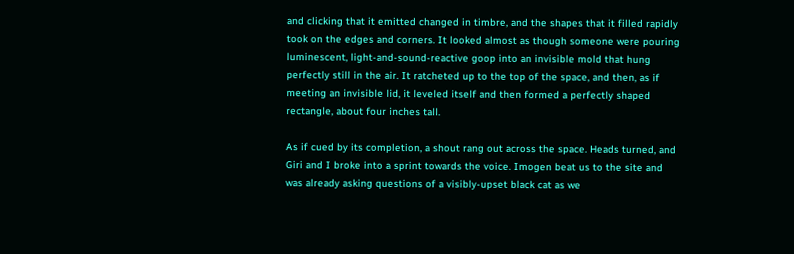and clicking that it emitted changed in timbre, and the shapes that it filled rapidly took on the edges and corners. It looked almost as though someone were pouring luminescent, light-and-sound-reactive goop into an invisible mold that hung perfectly still in the air. It ratcheted up to the top of the space, and then, as if meeting an invisible lid, it leveled itself and then formed a perfectly shaped rectangle, about four inches tall.

As if cued by its completion, a shout rang out across the space. Heads turned, and Giri and I broke into a sprint towards the voice. Imogen beat us to the site and was already asking questions of a visibly-upset black cat as we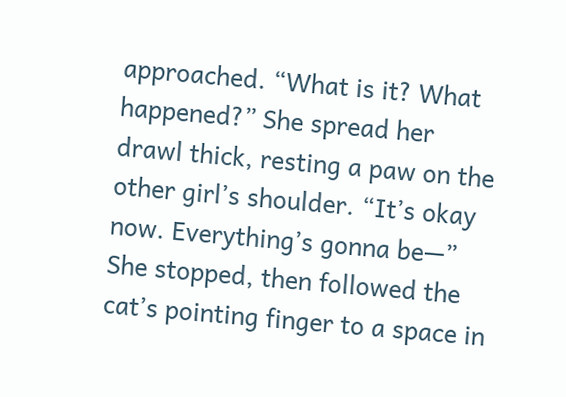approached. “What is it? What happened?” She spread her drawl thick, resting a paw on the other girl’s shoulder. “It’s okay now. Everything’s gonna be—” She stopped, then followed the cat’s pointing finger to a space in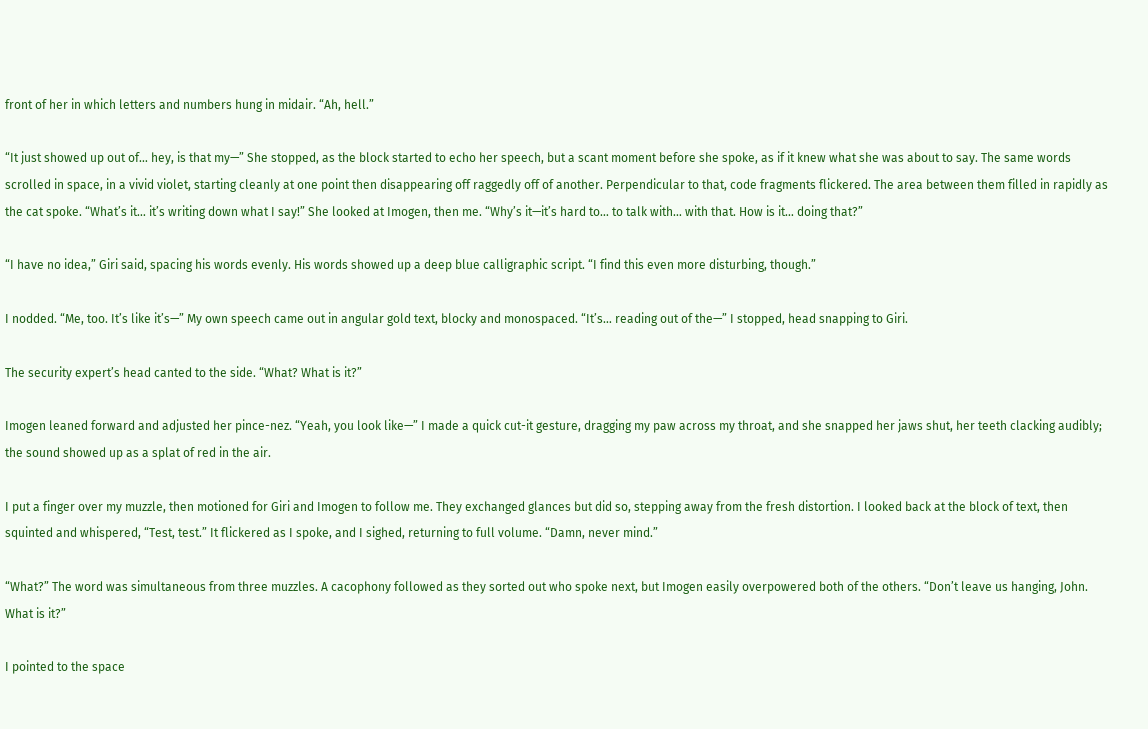front of her in which letters and numbers hung in midair. “Ah, hell.”

“It just showed up out of… hey, is that my—” She stopped, as the block started to echo her speech, but a scant moment before she spoke, as if it knew what she was about to say. The same words scrolled in space, in a vivid violet, starting cleanly at one point then disappearing off raggedly off of another. Perpendicular to that, code fragments flickered. The area between them filled in rapidly as the cat spoke. “What’s it… it’s writing down what I say!” She looked at Imogen, then me. “Why’s it—it’s hard to… to talk with… with that. How is it… doing that?”

“I have no idea,” Giri said, spacing his words evenly. His words showed up a deep blue calligraphic script. “I find this even more disturbing, though.”

I nodded. “Me, too. It’s like it’s—” My own speech came out in angular gold text, blocky and monospaced. “It’s… reading out of the—” I stopped, head snapping to Giri.

The security expert’s head canted to the side. “What? What is it?”

Imogen leaned forward and adjusted her pince-nez. “Yeah, you look like—” I made a quick cut-it gesture, dragging my paw across my throat, and she snapped her jaws shut, her teeth clacking audibly; the sound showed up as a splat of red in the air.

I put a finger over my muzzle, then motioned for Giri and Imogen to follow me. They exchanged glances but did so, stepping away from the fresh distortion. I looked back at the block of text, then squinted and whispered, “Test, test.” It flickered as I spoke, and I sighed, returning to full volume. “Damn, never mind.”

“What?” The word was simultaneous from three muzzles. A cacophony followed as they sorted out who spoke next, but Imogen easily overpowered both of the others. “Don’t leave us hanging, John. What is it?”

I pointed to the space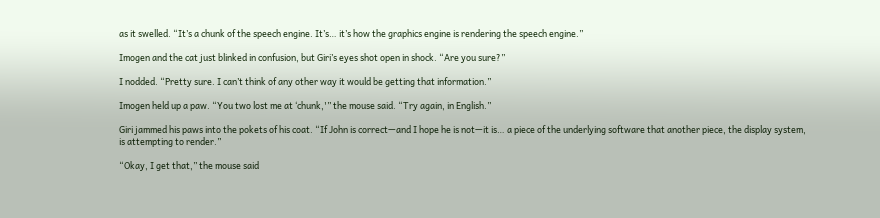as it swelled. “It’s a chunk of the speech engine. It’s… it’s how the graphics engine is rendering the speech engine.”

Imogen and the cat just blinked in confusion, but Giri’s eyes shot open in shock. “Are you sure?”

I nodded. “Pretty sure. I can’t think of any other way it would be getting that information.”

Imogen held up a paw. “You two lost me at ‘chunk,'” the mouse said. “Try again, in English.”

Giri jammed his paws into the pokets of his coat. “If John is correct—and I hope he is not—it is… a piece of the underlying software that another piece, the display system, is attempting to render.”

“Okay, I get that,” the mouse said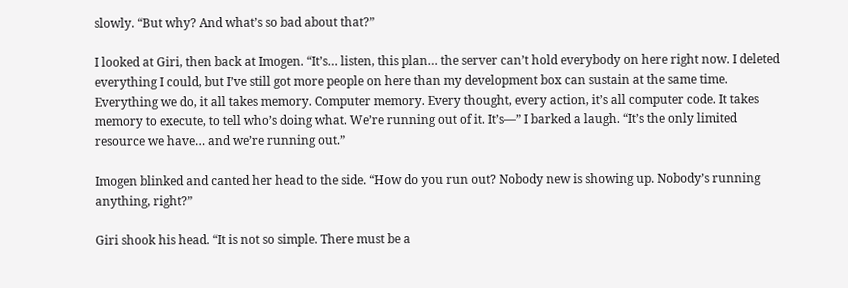slowly. “But why? And what’s so bad about that?”

I looked at Giri, then back at Imogen. “It’s… listen, this plan… the server can’t hold everybody on here right now. I deleted everything I could, but I’ve still got more people on here than my development box can sustain at the same time. Everything we do, it all takes memory. Computer memory. Every thought, every action, it’s all computer code. It takes memory to execute, to tell who’s doing what. We’re running out of it. It’s—” I barked a laugh. “It’s the only limited resource we have… and we’re running out.”

Imogen blinked and canted her head to the side. “How do you run out? Nobody new is showing up. Nobody’s running anything, right?”

Giri shook his head. “It is not so simple. There must be a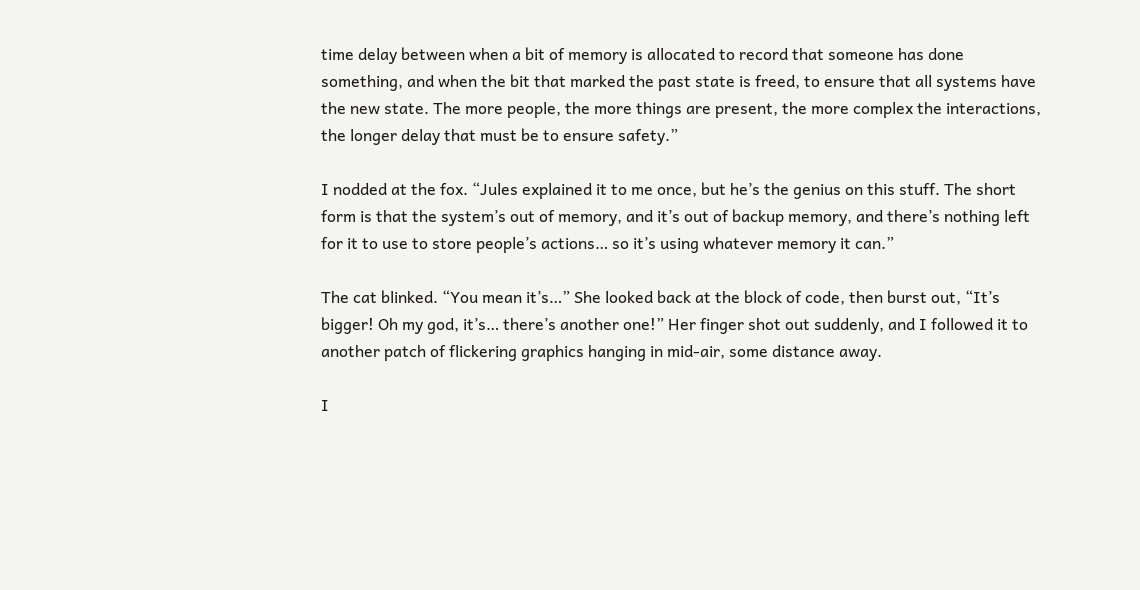time delay between when a bit of memory is allocated to record that someone has done something, and when the bit that marked the past state is freed, to ensure that all systems have the new state. The more people, the more things are present, the more complex the interactions, the longer delay that must be to ensure safety.”

I nodded at the fox. “Jules explained it to me once, but he’s the genius on this stuff. The short form is that the system’s out of memory, and it’s out of backup memory, and there’s nothing left for it to use to store people’s actions… so it’s using whatever memory it can.”

The cat blinked. “You mean it’s…” She looked back at the block of code, then burst out, “It’s bigger! Oh my god, it’s… there’s another one!” Her finger shot out suddenly, and I followed it to another patch of flickering graphics hanging in mid-air, some distance away.

I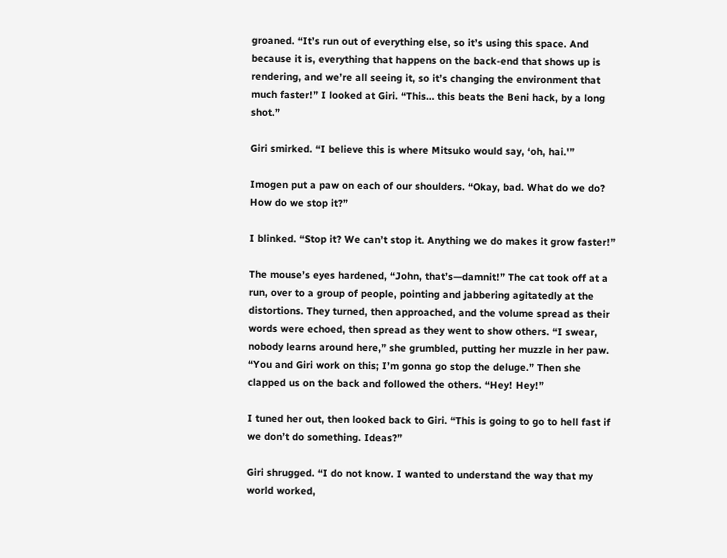groaned. “It’s run out of everything else, so it’s using this space. And because it is, everything that happens on the back-end that shows up is rendering, and we’re all seeing it, so it’s changing the environment that much faster!” I looked at Giri. “This… this beats the Beni hack, by a long shot.”

Giri smirked. “I believe this is where Mitsuko would say, ‘oh, hai.'”

Imogen put a paw on each of our shoulders. “Okay, bad. What do we do? How do we stop it?”

I blinked. “Stop it? We can’t stop it. Anything we do makes it grow faster!”

The mouse’s eyes hardened, “John, that’s—damnit!” The cat took off at a run, over to a group of people, pointing and jabbering agitatedly at the distortions. They turned, then approached, and the volume spread as their words were echoed, then spread as they went to show others. “I swear, nobody learns around here,” she grumbled, putting her muzzle in her paw. “You and Giri work on this; I’m gonna go stop the deluge.” Then she clapped us on the back and followed the others. “Hey! Hey!”

I tuned her out, then looked back to Giri. “This is going to go to hell fast if we don’t do something. Ideas?”

Giri shrugged. “I do not know. I wanted to understand the way that my world worked,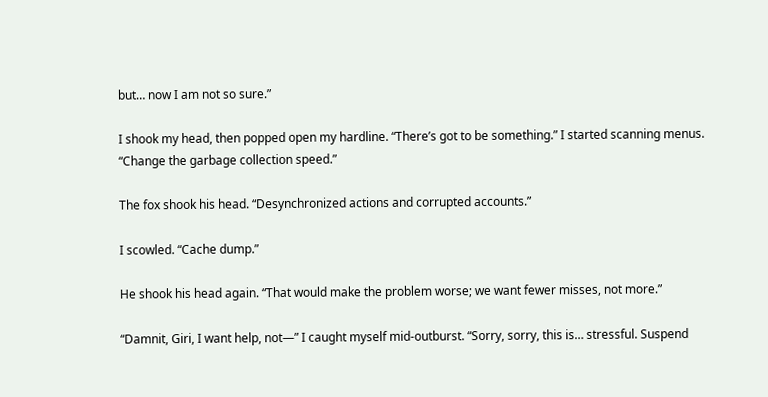but… now I am not so sure.”

I shook my head, then popped open my hardline. “There’s got to be something.” I started scanning menus. “Change the garbage collection speed.”

The fox shook his head. “Desynchronized actions and corrupted accounts.”

I scowled. “Cache dump.”

He shook his head again. “That would make the problem worse; we want fewer misses, not more.”

“Damnit, Giri, I want help, not—” I caught myself mid-outburst. “Sorry, sorry, this is… stressful. Suspend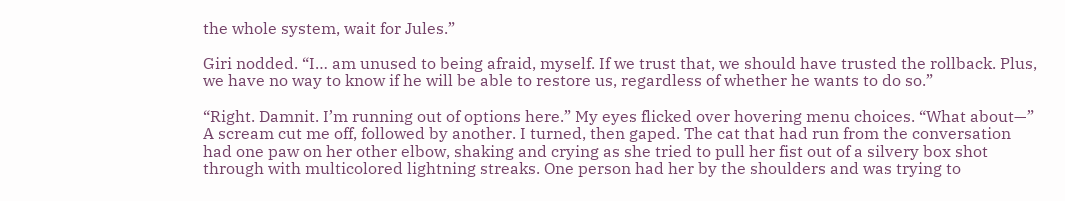the whole system, wait for Jules.”

Giri nodded. “I… am unused to being afraid, myself. If we trust that, we should have trusted the rollback. Plus, we have no way to know if he will be able to restore us, regardless of whether he wants to do so.”

“Right. Damnit. I’m running out of options here.” My eyes flicked over hovering menu choices. “What about—” A scream cut me off, followed by another. I turned, then gaped. The cat that had run from the conversation had one paw on her other elbow, shaking and crying as she tried to pull her fist out of a silvery box shot through with multicolored lightning streaks. One person had her by the shoulders and was trying to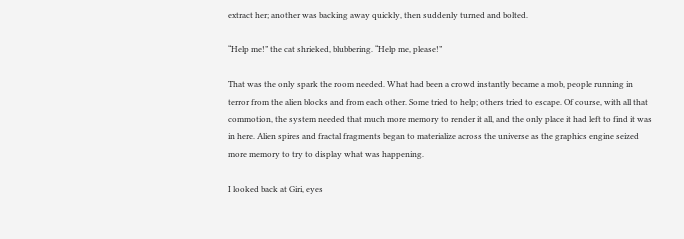extract her; another was backing away quickly, then suddenly turned and bolted.

“Help me!” the cat shrieked, blubbering. “Help me, please!”

That was the only spark the room needed. What had been a crowd instantly became a mob, people running in terror from the alien blocks and from each other. Some tried to help; others tried to escape. Of course, with all that commotion, the system needed that much more memory to render it all, and the only place it had left to find it was in here. Alien spires and fractal fragments began to materialize across the universe as the graphics engine seized more memory to try to display what was happening.

I looked back at Giri, eyes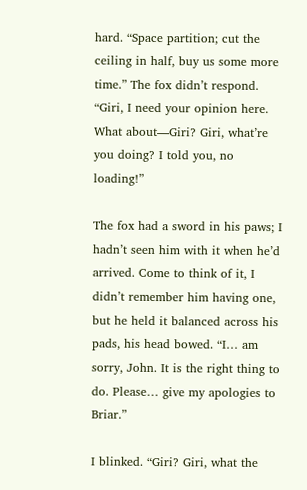hard. “Space partition; cut the ceiling in half, buy us some more time.” The fox didn’t respond. “Giri, I need your opinion here. What about—Giri? Giri, what’re you doing? I told you, no loading!”

The fox had a sword in his paws; I hadn’t seen him with it when he’d arrived. Come to think of it, I didn’t remember him having one, but he held it balanced across his pads, his head bowed. “I… am sorry, John. It is the right thing to do. Please… give my apologies to Briar.”

I blinked. “Giri? Giri, what the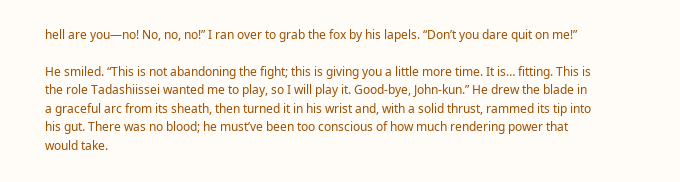hell are you—no! No, no, no!” I ran over to grab the fox by his lapels. “Don’t you dare quit on me!”

He smiled. “This is not abandoning the fight; this is giving you a little more time. It is… fitting. This is the role Tadashiissei wanted me to play, so I will play it. Good-bye, John-kun.” He drew the blade in a graceful arc from its sheath, then turned it in his wrist and, with a solid thrust, rammed its tip into his gut. There was no blood; he must’ve been too conscious of how much rendering power that would take.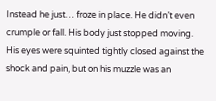Instead he just… froze in place. He didn’t even crumple or fall. His body just stopped moving. His eyes were squinted tightly closed against the shock and pain, but on his muzzle was an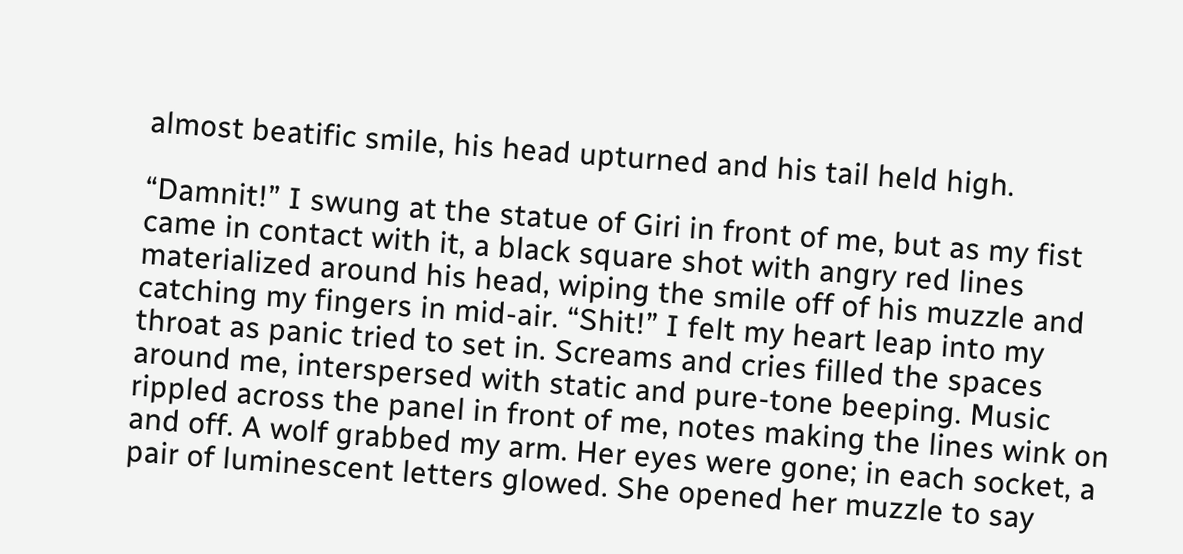almost beatific smile, his head upturned and his tail held high.

“Damnit!” I swung at the statue of Giri in front of me, but as my fist came in contact with it, a black square shot with angry red lines materialized around his head, wiping the smile off of his muzzle and catching my fingers in mid-air. “Shit!” I felt my heart leap into my throat as panic tried to set in. Screams and cries filled the spaces around me, interspersed with static and pure-tone beeping. Music rippled across the panel in front of me, notes making the lines wink on and off. A wolf grabbed my arm. Her eyes were gone; in each socket, a pair of luminescent letters glowed. She opened her muzzle to say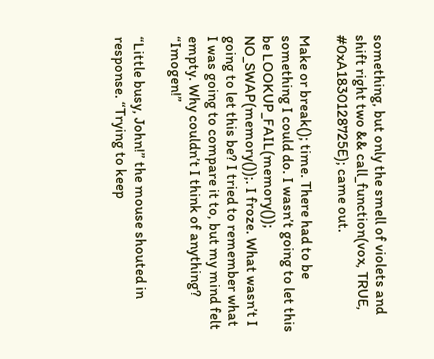something, but only the smell of violets and shift right two && call_function(vox, TRUE, #0xA1830128725E); came out.

Make or break(); time. There had to be something I could do. I wasn’t going to let this be LOOKUP_FAIL(memory()); NO_SWAP(memory());. I froze. What wasn’t I going to let this be? I tried to remember what I was going to compare it to, but my mind felt empty. Why couldn’t I think of anything? “Imogen!”

“Little busy, John!” the mouse shouted in response. “Trying to keep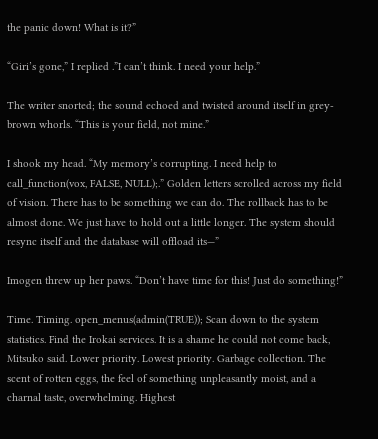the panic down! What is it?”

“Giri’s gone,” I replied .”I can’t think. I need your help.”

The writer snorted; the sound echoed and twisted around itself in grey-brown whorls. “This is your field, not mine.”

I shook my head. “My memory’s corrupting. I need help to call_function(vox, FALSE, NULL);.” Golden letters scrolled across my field of vision. There has to be something we can do. The rollback has to be almost done. We just have to hold out a little longer. The system should resync itself and the database will offload its—”

Imogen threw up her paws. “Don’t have time for this! Just do something!”

Time. Timing. open_menus(admin(TRUE)); Scan down to the system statistics. Find the Irokai services. It is a shame he could not come back, Mitsuko said. Lower priority. Lowest priority. Garbage collection. The scent of rotten eggs, the feel of something unpleasantly moist, and a charnal taste, overwhelming. Highest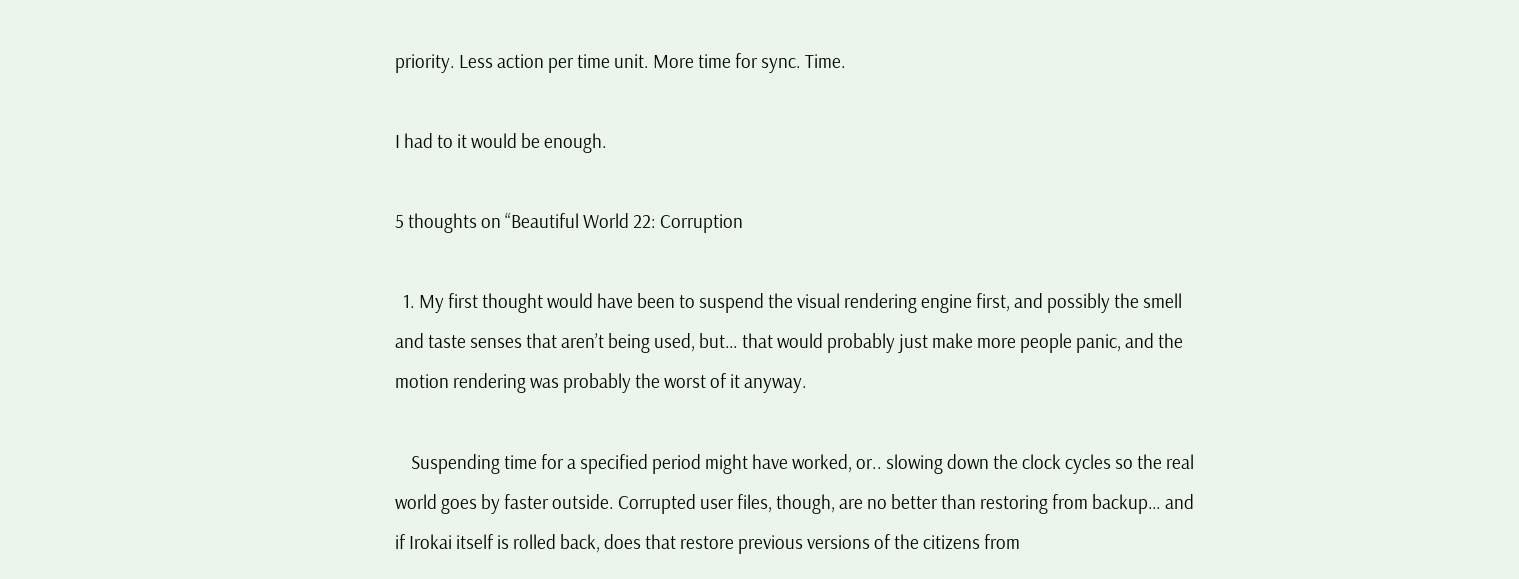priority. Less action per time unit. More time for sync. Time.

I had to it would be enough.

5 thoughts on “Beautiful World 22: Corruption

  1. My first thought would have been to suspend the visual rendering engine first, and possibly the smell and taste senses that aren’t being used, but… that would probably just make more people panic, and the motion rendering was probably the worst of it anyway.

    Suspending time for a specified period might have worked, or.. slowing down the clock cycles so the real world goes by faster outside. Corrupted user files, though, are no better than restoring from backup… and if Irokai itself is rolled back, does that restore previous versions of the citizens from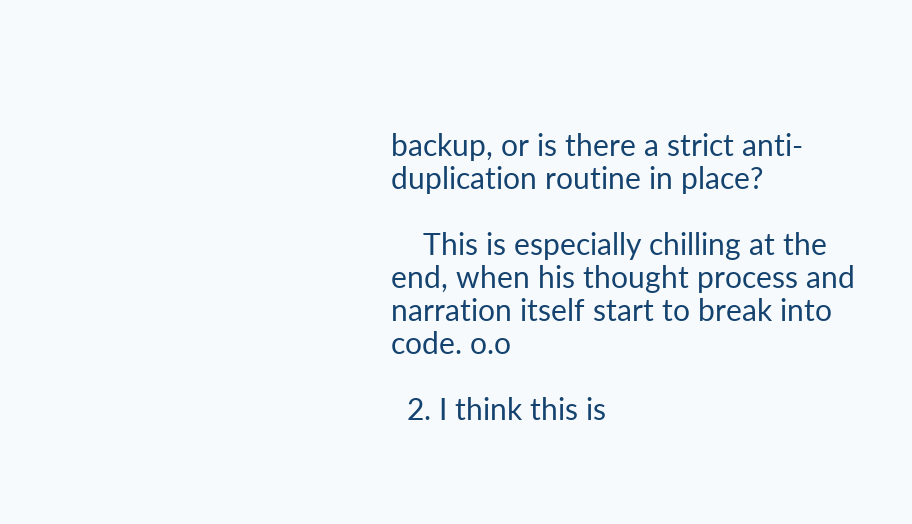backup, or is there a strict anti-duplication routine in place?

    This is especially chilling at the end, when his thought process and narration itself start to break into code. o.o

  2. I think this is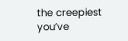the creepiest you’ve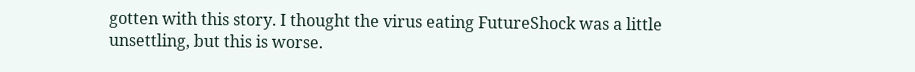gotten with this story. I thought the virus eating FutureShock was a little unsettling, but this is worse.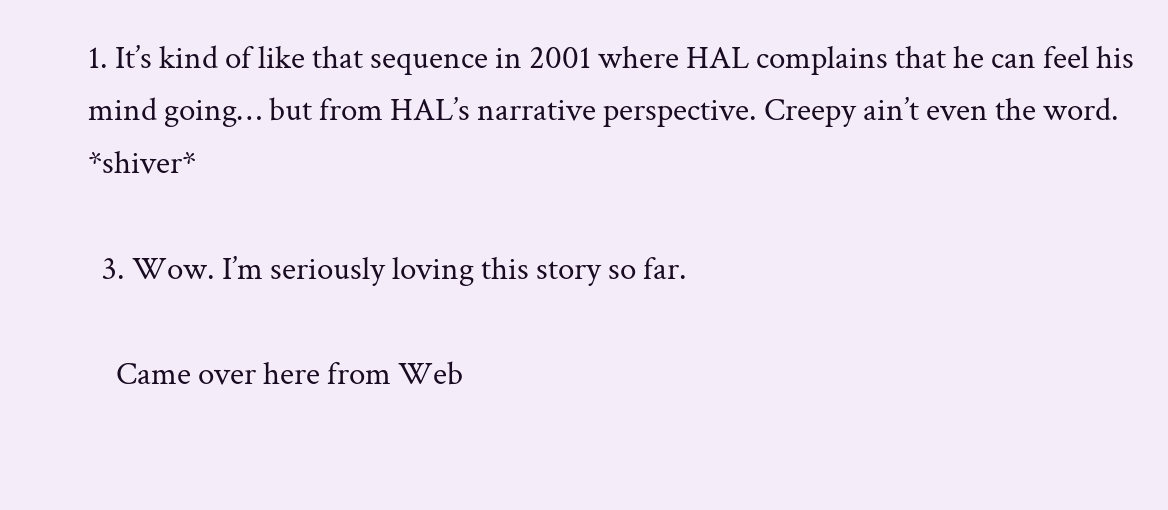1. It’s kind of like that sequence in 2001 where HAL complains that he can feel his mind going… but from HAL’s narrative perspective. Creepy ain’t even the word. *shiver*

  3. Wow. I’m seriously loving this story so far.

    Came over here from Web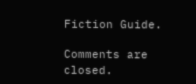Fiction Guide.

Comments are closed.